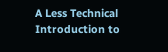A Less Technical Introduction to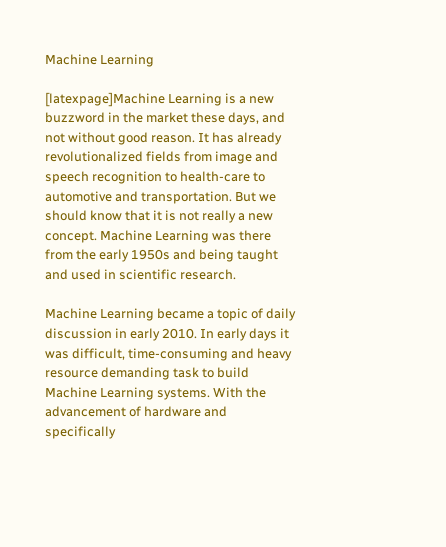Machine Learning

[latexpage]Machine Learning is a new buzzword in the market these days, and not without good reason. It has already revolutionalized fields from image and speech recognition to health-care to automotive and transportation. But we should know that it is not really a new concept. Machine Learning was there from the early 1950s and being taught and used in scientific research.

Machine Learning became a topic of daily discussion in early 2010. In early days it was difficult, time-consuming and heavy resource demanding task to build Machine Learning systems. With the advancement of hardware and specifically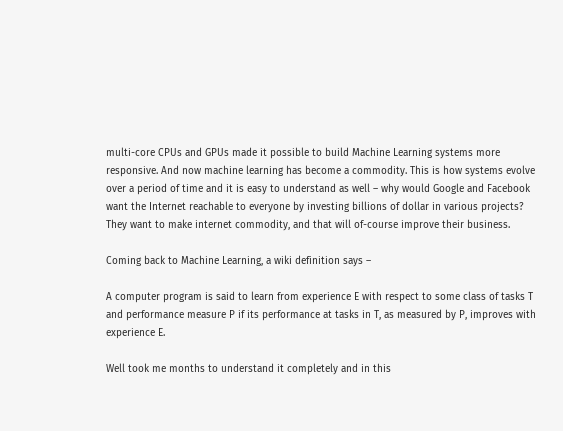multi-core CPUs and GPUs made it possible to build Machine Learning systems more responsive. And now machine learning has become a commodity. This is how systems evolve over a period of time and it is easy to understand as well – why would Google and Facebook want the Internet reachable to everyone by investing billions of dollar in various projects? They want to make internet commodity, and that will of-course improve their business.

Coming back to Machine Learning, a wiki definition says –

A computer program is said to learn from experience E with respect to some class of tasks T and performance measure P if its performance at tasks in T, as measured by P, improves with experience E.

Well took me months to understand it completely and in this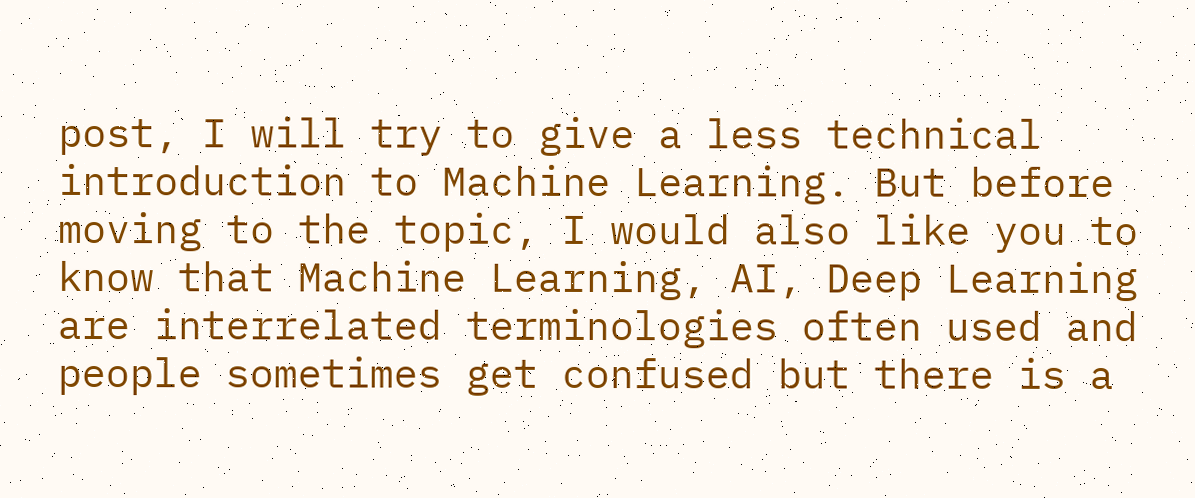post, I will try to give a less technical introduction to Machine Learning. But before moving to the topic, I would also like you to know that Machine Learning, AI, Deep Learning are interrelated terminologies often used and people sometimes get confused but there is a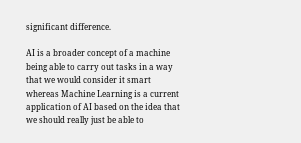significant difference.

AI is a broader concept of a machine being able to carry out tasks in a way that we would consider it smart whereas Machine Learning is a current application of AI based on the idea that we should really just be able to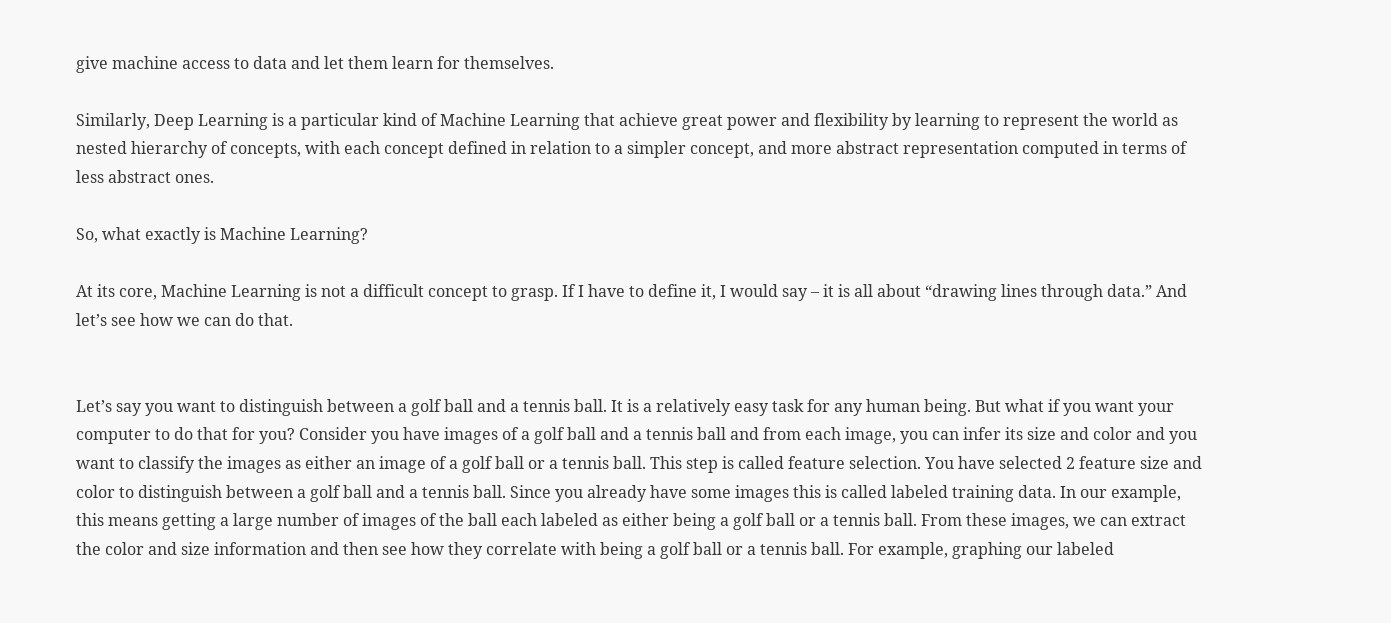give machine access to data and let them learn for themselves.

Similarly, Deep Learning is a particular kind of Machine Learning that achieve great power and flexibility by learning to represent the world as nested hierarchy of concepts, with each concept defined in relation to a simpler concept, and more abstract representation computed in terms of less abstract ones.

So, what exactly is Machine Learning?

At its core, Machine Learning is not a difficult concept to grasp. If I have to define it, I would say – it is all about “drawing lines through data.” And let’s see how we can do that.


Let’s say you want to distinguish between a golf ball and a tennis ball. It is a relatively easy task for any human being. But what if you want your computer to do that for you? Consider you have images of a golf ball and a tennis ball and from each image, you can infer its size and color and you want to classify the images as either an image of a golf ball or a tennis ball. This step is called feature selection. You have selected 2 feature size and color to distinguish between a golf ball and a tennis ball. Since you already have some images this is called labeled training data. In our example, this means getting a large number of images of the ball each labeled as either being a golf ball or a tennis ball. From these images, we can extract the color and size information and then see how they correlate with being a golf ball or a tennis ball. For example, graphing our labeled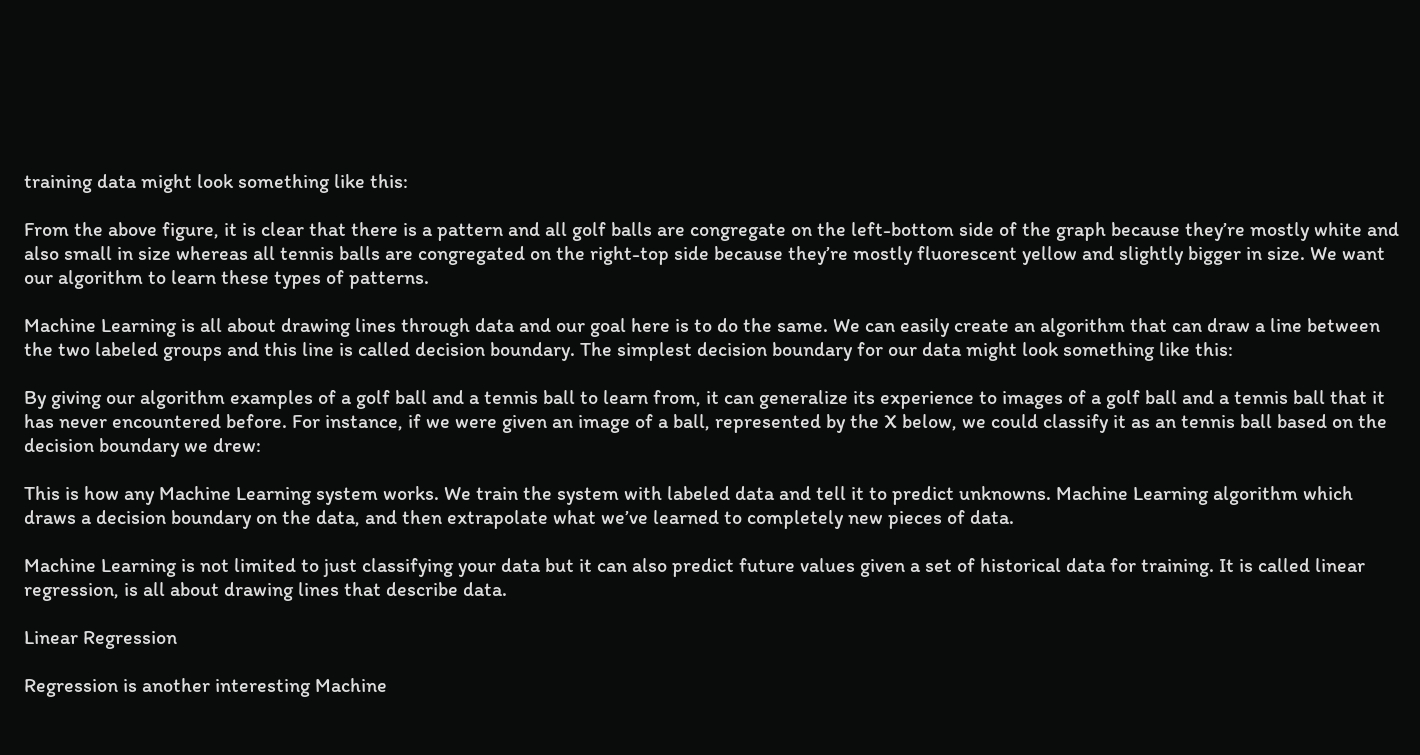training data might look something like this:

From the above figure, it is clear that there is a pattern and all golf balls are congregate on the left-bottom side of the graph because they’re mostly white and also small in size whereas all tennis balls are congregated on the right-top side because they’re mostly fluorescent yellow and slightly bigger in size. We want our algorithm to learn these types of patterns.

Machine Learning is all about drawing lines through data and our goal here is to do the same. We can easily create an algorithm that can draw a line between the two labeled groups and this line is called decision boundary. The simplest decision boundary for our data might look something like this:

By giving our algorithm examples of a golf ball and a tennis ball to learn from, it can generalize its experience to images of a golf ball and a tennis ball that it has never encountered before. For instance, if we were given an image of a ball, represented by the X below, we could classify it as an tennis ball based on the decision boundary we drew:

This is how any Machine Learning system works. We train the system with labeled data and tell it to predict unknowns. Machine Learning algorithm which draws a decision boundary on the data, and then extrapolate what we’ve learned to completely new pieces of data.

Machine Learning is not limited to just classifying your data but it can also predict future values given a set of historical data for training. It is called linear regression, is all about drawing lines that describe data.

Linear Regression

Regression is another interesting Machine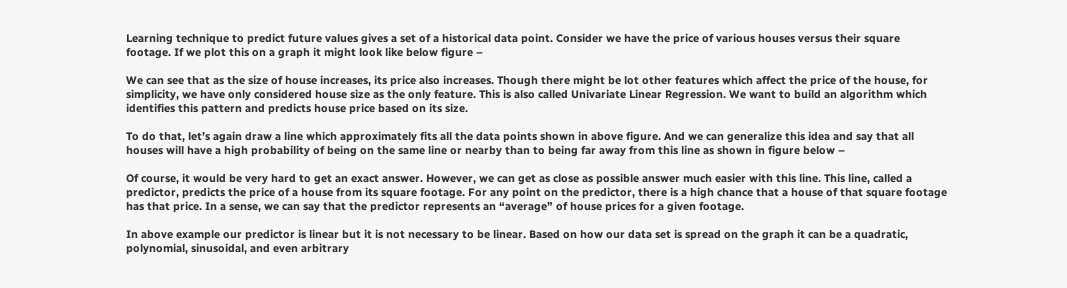Learning technique to predict future values gives a set of a historical data point. Consider we have the price of various houses versus their square footage. If we plot this on a graph it might look like below figure –

We can see that as the size of house increases, its price also increases. Though there might be lot other features which affect the price of the house, for simplicity, we have only considered house size as the only feature. This is also called Univariate Linear Regression. We want to build an algorithm which identifies this pattern and predicts house price based on its size.

To do that, let’s again draw a line which approximately fits all the data points shown in above figure. And we can generalize this idea and say that all houses will have a high probability of being on the same line or nearby than to being far away from this line as shown in figure below –

Of course, it would be very hard to get an exact answer. However, we can get as close as possible answer much easier with this line. This line, called a predictor, predicts the price of a house from its square footage. For any point on the predictor, there is a high chance that a house of that square footage has that price. In a sense, we can say that the predictor represents an “average” of house prices for a given footage.

In above example our predictor is linear but it is not necessary to be linear. Based on how our data set is spread on the graph it can be a quadratic, polynomial, sinusoidal, and even arbitrary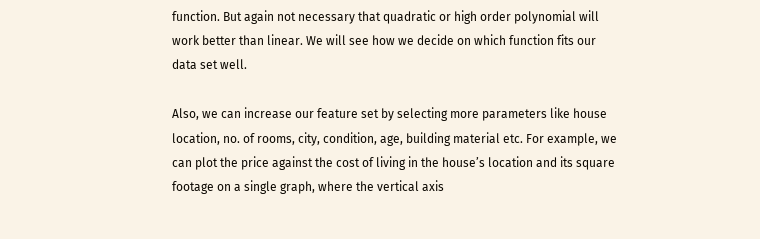function. But again not necessary that quadratic or high order polynomial will work better than linear. We will see how we decide on which function fits our data set well.

Also, we can increase our feature set by selecting more parameters like house location, no. of rooms, city, condition, age, building material etc. For example, we can plot the price against the cost of living in the house’s location and its square footage on a single graph, where the vertical axis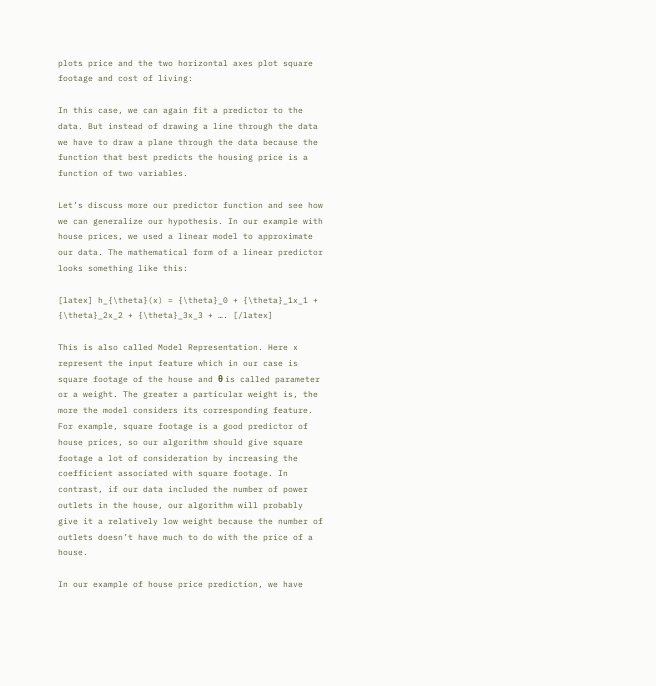plots price and the two horizontal axes plot square footage and cost of living:

In this case, we can again fit a predictor to the data. But instead of drawing a line through the data we have to draw a plane through the data because the function that best predicts the housing price is a function of two variables.

Let’s discuss more our predictor function and see how we can generalize our hypothesis. In our example with house prices, we used a linear model to approximate our data. The mathematical form of a linear predictor looks something like this:

[latex] h_{\theta}(x) = {\theta}_0 + {\theta}_1x_1 + {\theta}_2x_2 + {\theta}_3x_3 + …. [/latex]

This is also called Model Representation. Here x represent the input feature which in our case is square footage of the house and θ is called parameter or a weight. The greater a particular weight is, the more the model considers its corresponding feature. For example, square footage is a good predictor of house prices, so our algorithm should give square footage a lot of consideration by increasing the coefficient associated with square footage. In contrast, if our data included the number of power outlets in the house, our algorithm will probably give it a relatively low weight because the number of outlets doesn’t have much to do with the price of a house.

In our example of house price prediction, we have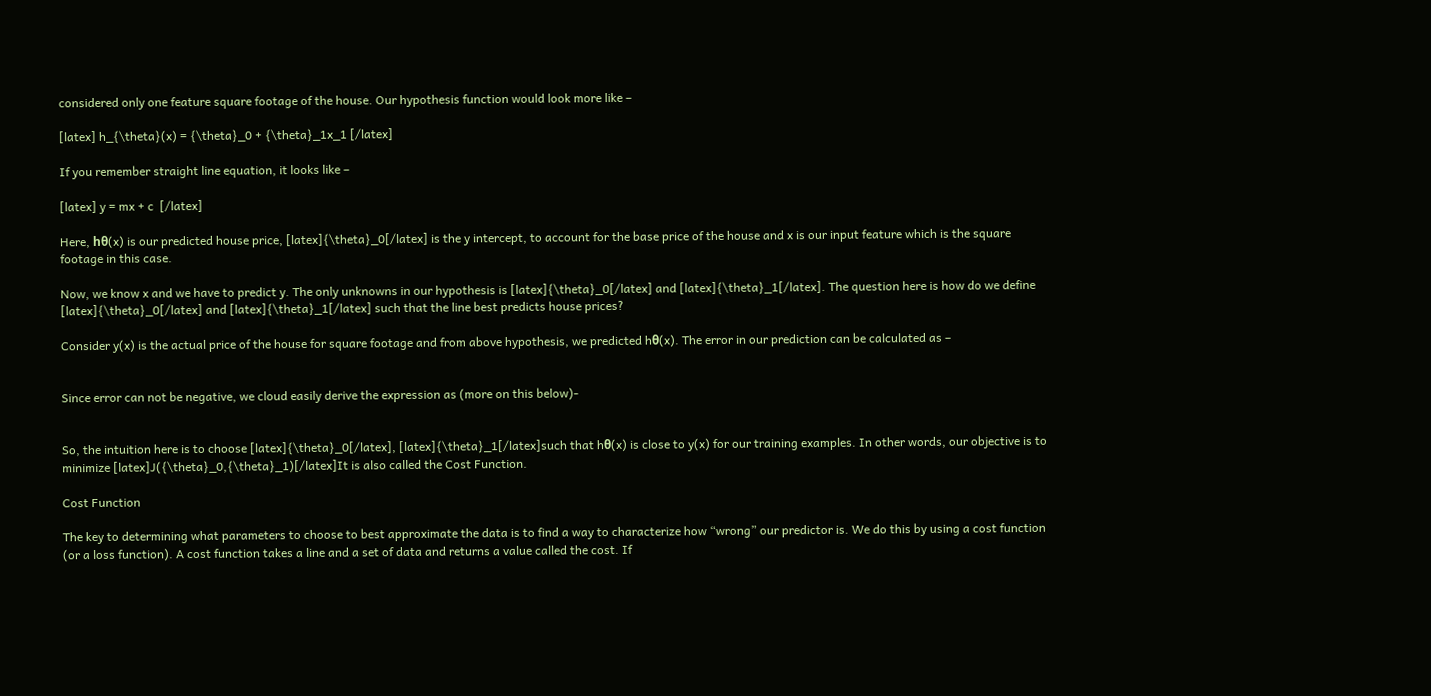considered only one feature square footage of the house. Our hypothesis function would look more like –

[latex] h_{\theta}(x) = {\theta}_0 + {\theta}_1x_1 [/latex]

If you remember straight line equation, it looks like –

[latex] y = mx + c  [/latex]

Here, hθ(x) is our predicted house price, [latex]{\theta}_0[/latex] is the y intercept, to account for the base price of the house and x is our input feature which is the square footage in this case.

Now, we know x and we have to predict y. The only unknowns in our hypothesis is [latex]{\theta}_0[/latex] and [latex]{\theta}_1[/latex]. The question here is how do we define [latex]{\theta}_0[/latex] and [latex]{\theta}_1[/latex] such that the line best predicts house prices?

Consider y(x) is the actual price of the house for square footage and from above hypothesis, we predicted hθ(x). The error in our prediction can be calculated as –


Since error can not be negative, we cloud easily derive the expression as (more on this below)-


So, the intuition here is to choose [latex]{\theta}_0[/latex], [latex]{\theta}_1[/latex]such that hθ(x) is close to y(x) for our training examples. In other words, our objective is to minimize [latex]J({\theta}_0,{\theta}_1)[/latex]It is also called the Cost Function.

Cost Function

The key to determining what parameters to choose to best approximate the data is to find a way to characterize how “wrong” our predictor is. We do this by using a cost function (or a loss function). A cost function takes a line and a set of data and returns a value called the cost. If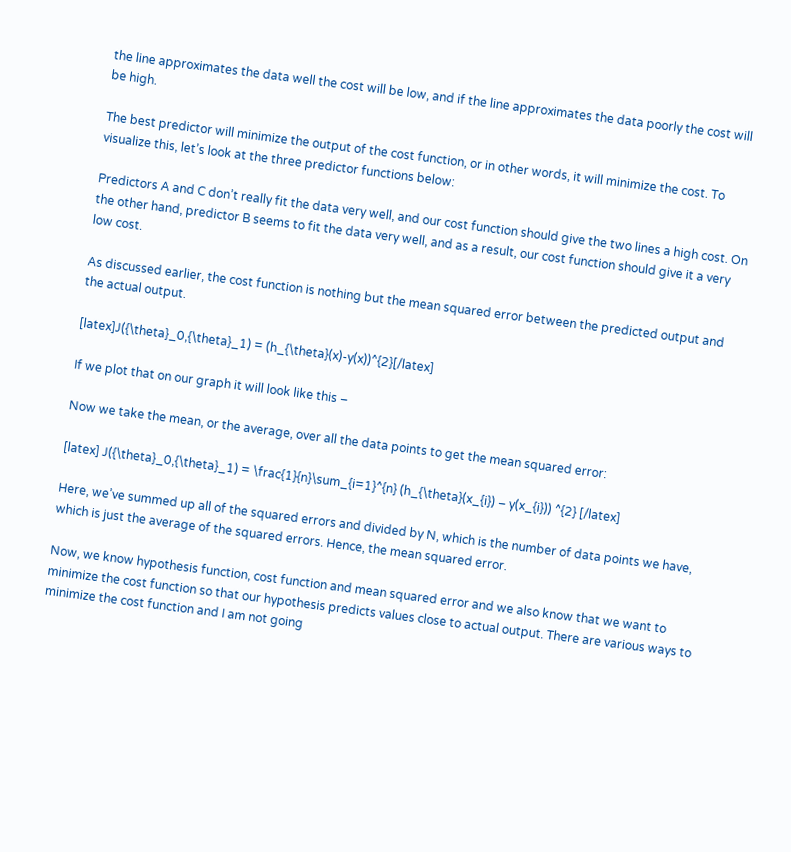the line approximates the data well the cost will be low, and if the line approximates the data poorly the cost will be high.

The best predictor will minimize the output of the cost function, or in other words, it will minimize the cost. To visualize this, let’s look at the three predictor functions below:

Predictors A and C don’t really fit the data very well, and our cost function should give the two lines a high cost. On the other hand, predictor B seems to fit the data very well, and as a result, our cost function should give it a very low cost.

As discussed earlier, the cost function is nothing but the mean squared error between the predicted output and the actual output.

[latex]J({\theta}_0,{\theta}_1) = (h_{\theta}(x)-y(x))^{2}[/latex]

If we plot that on our graph it will look like this –

Now we take the mean, or the average, over all the data points to get the mean squared error:

[latex] J({\theta}_0,{\theta}_1) = \frac{1}{n}\sum_{i=1}^{n} (h_{\theta}(x_{i}) – y(x_{i})) ^{2} [/latex]

Here, we’ve summed up all of the squared errors and divided by N, which is the number of data points we have, which is just the average of the squared errors. Hence, the mean squared error.

Now, we know hypothesis function, cost function and mean squared error and we also know that we want to minimize the cost function so that our hypothesis predicts values close to actual output. There are various ways to minimize the cost function and I am not going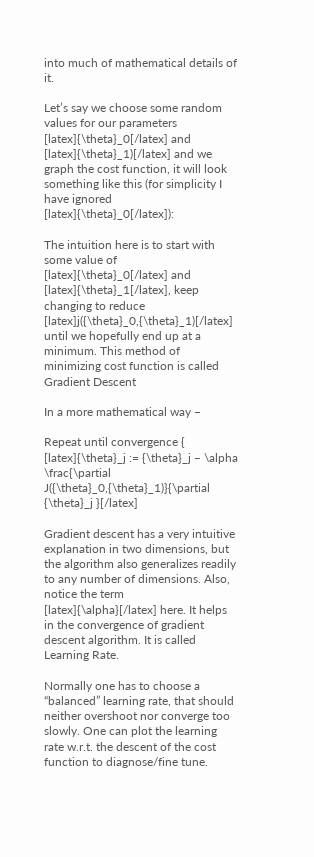into much of mathematical details of it.

Let’s say we choose some random values for our parameters [latex]{\theta}_0[/latex] and [latex]{\theta}_1)[/latex] and we graph the cost function, it will look something like this (for simplicity I have ignored [latex]{\theta}_0[/latex]):

The intuition here is to start with some value of [latex]{\theta}_0[/latex] and [latex]{\theta}_1[/latex], keep changing to reduce [latex]j({\theta}_0,{\theta}_1)[/latex] until we hopefully end up at a minimum. This method of minimizing cost function is called Gradient Descent

In a more mathematical way –

Repeat until convergence {
[latex]{\theta}_j := {\theta}_j – \alpha \frac{\partial J({\theta}_0,{\theta}_1)}{\partial {\theta}_j }[/latex]

Gradient descent has a very intuitive explanation in two dimensions, but the algorithm also generalizes readily to any number of dimensions. Also, notice the term [latex]{\alpha}[/latex] here. It helps in the convergence of gradient descent algorithm. It is called Learning Rate.

Normally one has to choose a “balanced” learning rate, that should neither overshoot nor converge too slowly. One can plot the learning rate w.r.t. the descent of the cost function to diagnose/fine tune.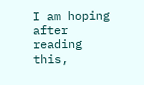I am hoping after reading this,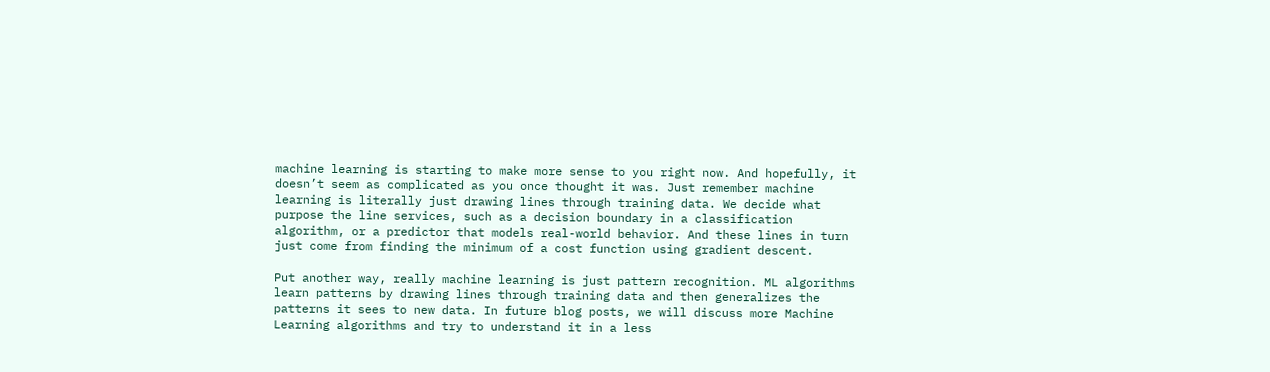machine learning is starting to make more sense to you right now. And hopefully, it doesn’t seem as complicated as you once thought it was. Just remember machine learning is literally just drawing lines through training data. We decide what purpose the line services, such as a decision boundary in a classification algorithm, or a predictor that models real-world behavior. And these lines in turn just come from finding the minimum of a cost function using gradient descent.

Put another way, really machine learning is just pattern recognition. ML algorithms learn patterns by drawing lines through training data and then generalizes the patterns it sees to new data. In future blog posts, we will discuss more Machine Learning algorithms and try to understand it in a less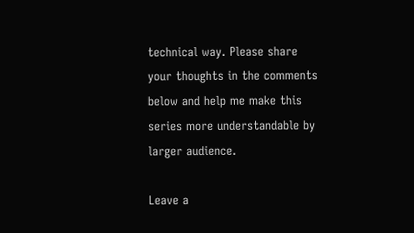technical way. Please share your thoughts in the comments below and help me make this series more understandable by larger audience.

Leave a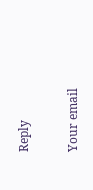Reply

Your email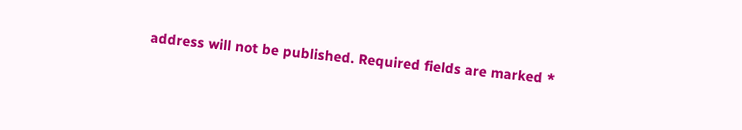address will not be published. Required fields are marked *